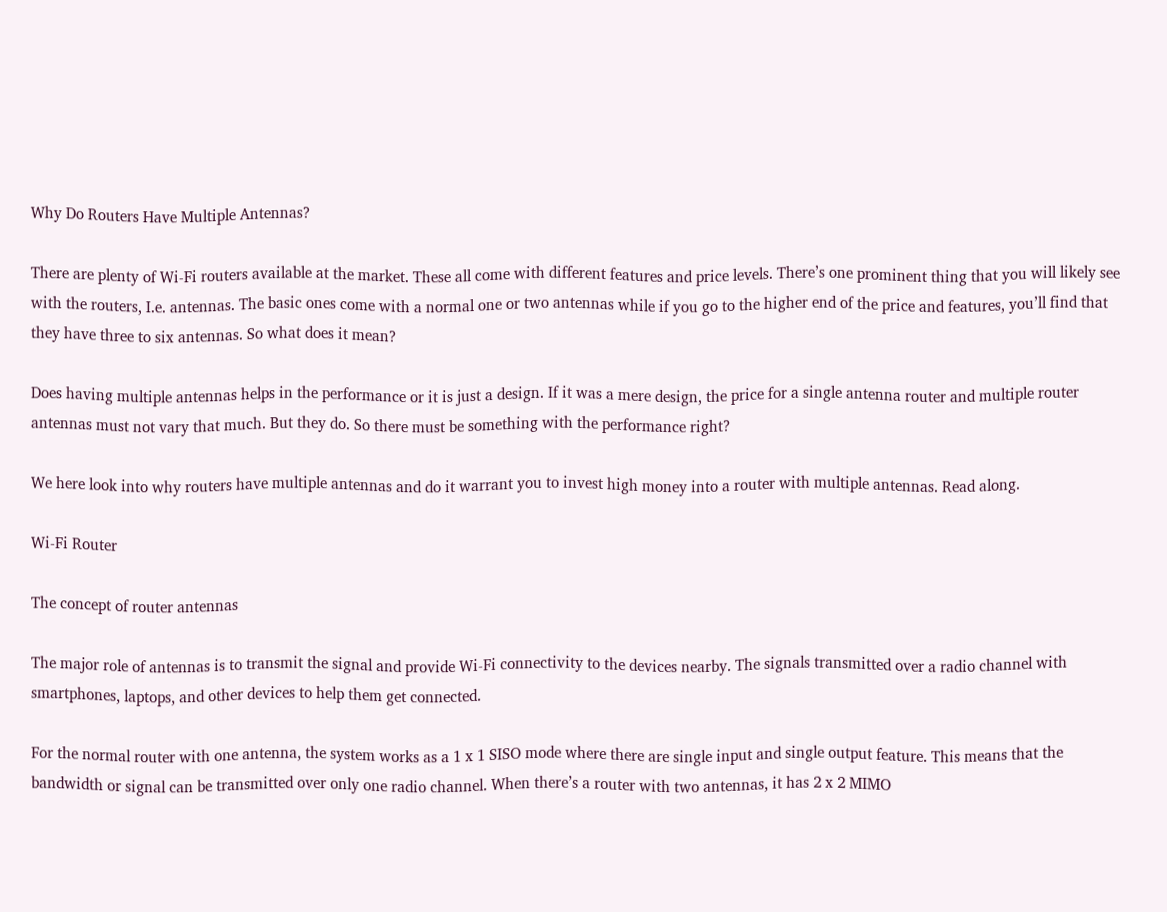Why Do Routers Have Multiple Antennas?

There are plenty of Wi-Fi routers available at the market. These all come with different features and price levels. There’s one prominent thing that you will likely see with the routers, I.e. antennas. The basic ones come with a normal one or two antennas while if you go to the higher end of the price and features, you’ll find that they have three to six antennas. So what does it mean?

Does having multiple antennas helps in the performance or it is just a design. If it was a mere design, the price for a single antenna router and multiple router antennas must not vary that much. But they do. So there must be something with the performance right?

We here look into why routers have multiple antennas and do it warrant you to invest high money into a router with multiple antennas. Read along.

Wi-Fi Router

The concept of router antennas

The major role of antennas is to transmit the signal and provide Wi-Fi connectivity to the devices nearby. The signals transmitted over a radio channel with smartphones, laptops, and other devices to help them get connected.

For the normal router with one antenna, the system works as a 1 x 1 SISO mode where there are single input and single output feature. This means that the bandwidth or signal can be transmitted over only one radio channel. When there’s a router with two antennas, it has 2 x 2 MIMO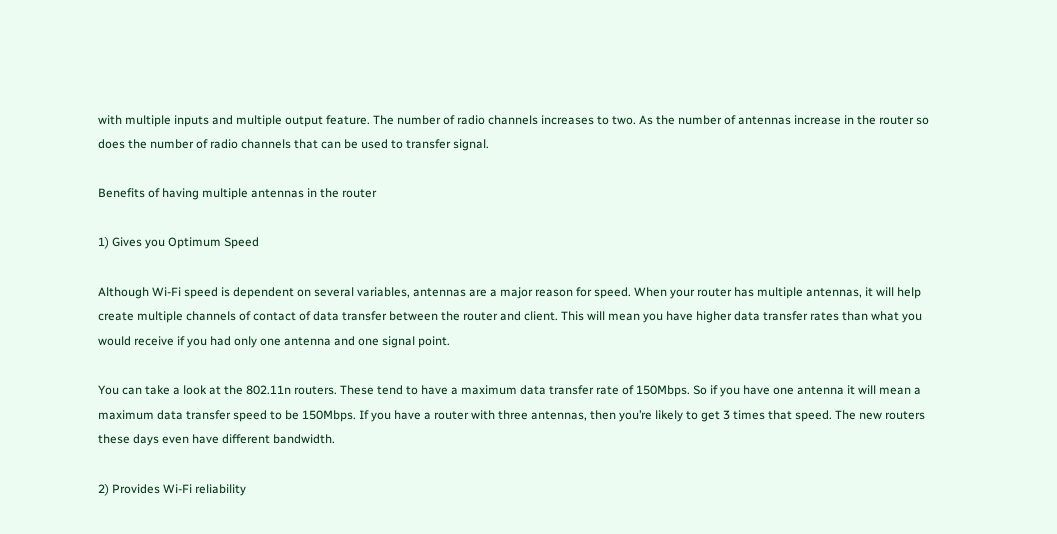with multiple inputs and multiple output feature. The number of radio channels increases to two. As the number of antennas increase in the router so does the number of radio channels that can be used to transfer signal.

Benefits of having multiple antennas in the router

1) Gives you Optimum Speed

Although Wi-Fi speed is dependent on several variables, antennas are a major reason for speed. When your router has multiple antennas, it will help create multiple channels of contact of data transfer between the router and client. This will mean you have higher data transfer rates than what you would receive if you had only one antenna and one signal point.

You can take a look at the 802.11n routers. These tend to have a maximum data transfer rate of 150Mbps. So if you have one antenna it will mean a maximum data transfer speed to be 150Mbps. If you have a router with three antennas, then you’re likely to get 3 times that speed. The new routers these days even have different bandwidth.

2) Provides Wi-Fi reliability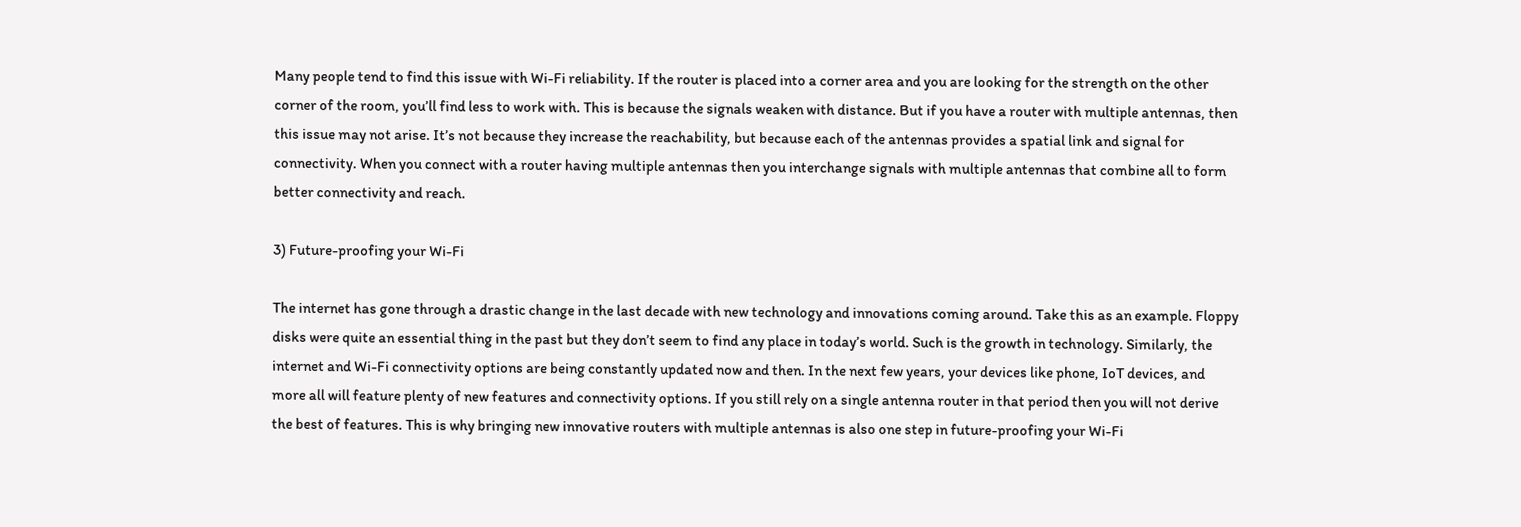Many people tend to find this issue with Wi-Fi reliability. If the router is placed into a corner area and you are looking for the strength on the other corner of the room, you’ll find less to work with. This is because the signals weaken with distance. But if you have a router with multiple antennas, then this issue may not arise. It’s not because they increase the reachability, but because each of the antennas provides a spatial link and signal for connectivity. When you connect with a router having multiple antennas then you interchange signals with multiple antennas that combine all to form better connectivity and reach.

3) Future-proofing your Wi-Fi

The internet has gone through a drastic change in the last decade with new technology and innovations coming around. Take this as an example. Floppy disks were quite an essential thing in the past but they don’t seem to find any place in today’s world. Such is the growth in technology. Similarly, the internet and Wi-Fi connectivity options are being constantly updated now and then. In the next few years, your devices like phone, IoT devices, and more all will feature plenty of new features and connectivity options. If you still rely on a single antenna router in that period then you will not derive the best of features. This is why bringing new innovative routers with multiple antennas is also one step in future-proofing your Wi-Fi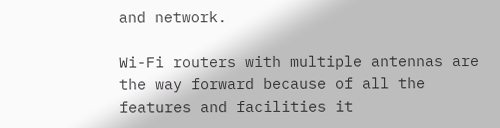and network.

Wi-Fi routers with multiple antennas are the way forward because of all the features and facilities it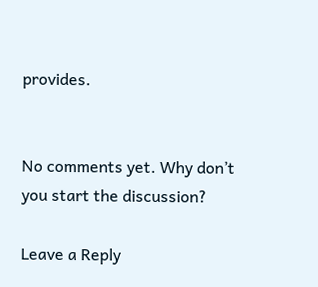provides.


No comments yet. Why don’t you start the discussion?

Leave a Reply